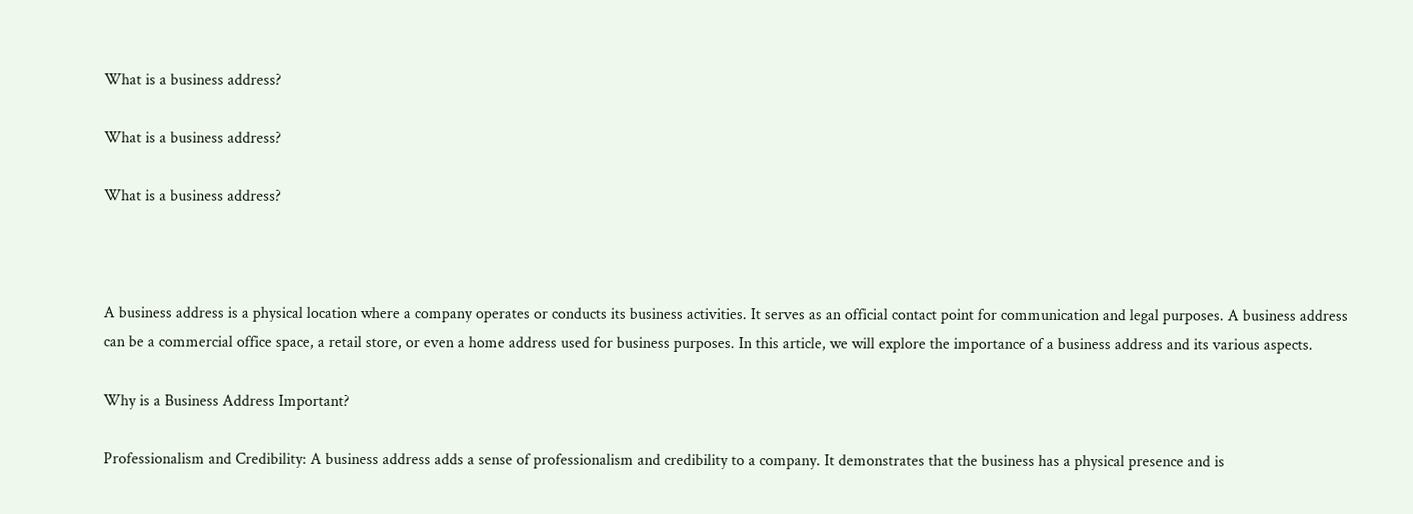What is a business address?

What is a business address?

What is a business address?



A business address is a physical location where a company operates or conducts its business activities. It serves as an official contact point for communication and legal purposes. A business address can be a commercial office space, a retail store, or even a home address used for business purposes. In this article, we will explore the importance of a business address and its various aspects.

Why is a Business Address Important?

Professionalism and Credibility: A business address adds a sense of professionalism and credibility to a company. It demonstrates that the business has a physical presence and is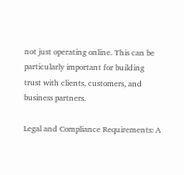not just operating online. This can be particularly important for building trust with clients, customers, and business partners.

Legal and Compliance Requirements: A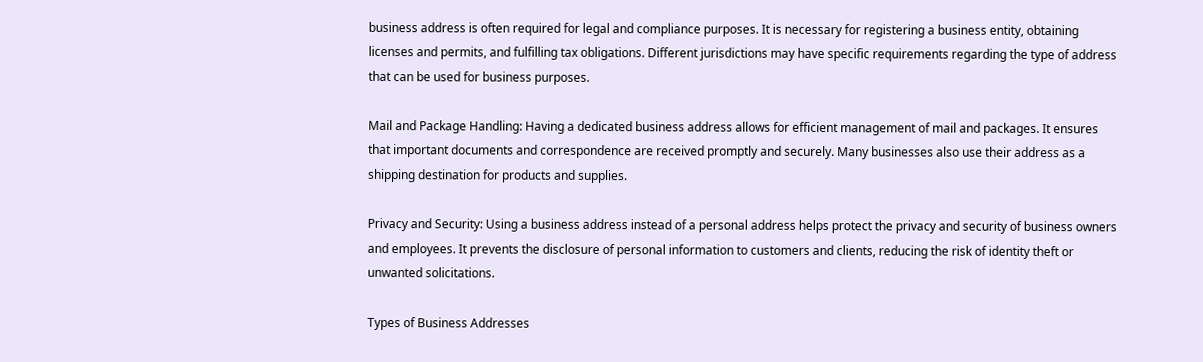business address is often required for legal and compliance purposes. It is necessary for registering a business entity, obtaining licenses and permits, and fulfilling tax obligations. Different jurisdictions may have specific requirements regarding the type of address that can be used for business purposes.

Mail and Package Handling: Having a dedicated business address allows for efficient management of mail and packages. It ensures that important documents and correspondence are received promptly and securely. Many businesses also use their address as a shipping destination for products and supplies.

Privacy and Security: Using a business address instead of a personal address helps protect the privacy and security of business owners and employees. It prevents the disclosure of personal information to customers and clients, reducing the risk of identity theft or unwanted solicitations.

Types of Business Addresses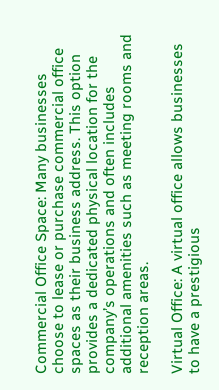Commercial Office Space: Many businesses choose to lease or purchase commercial office spaces as their business address. This option provides a dedicated physical location for the company’s operations and often includes additional amenities such as meeting rooms and reception areas.

Virtual Office: A virtual office allows businesses to have a prestigious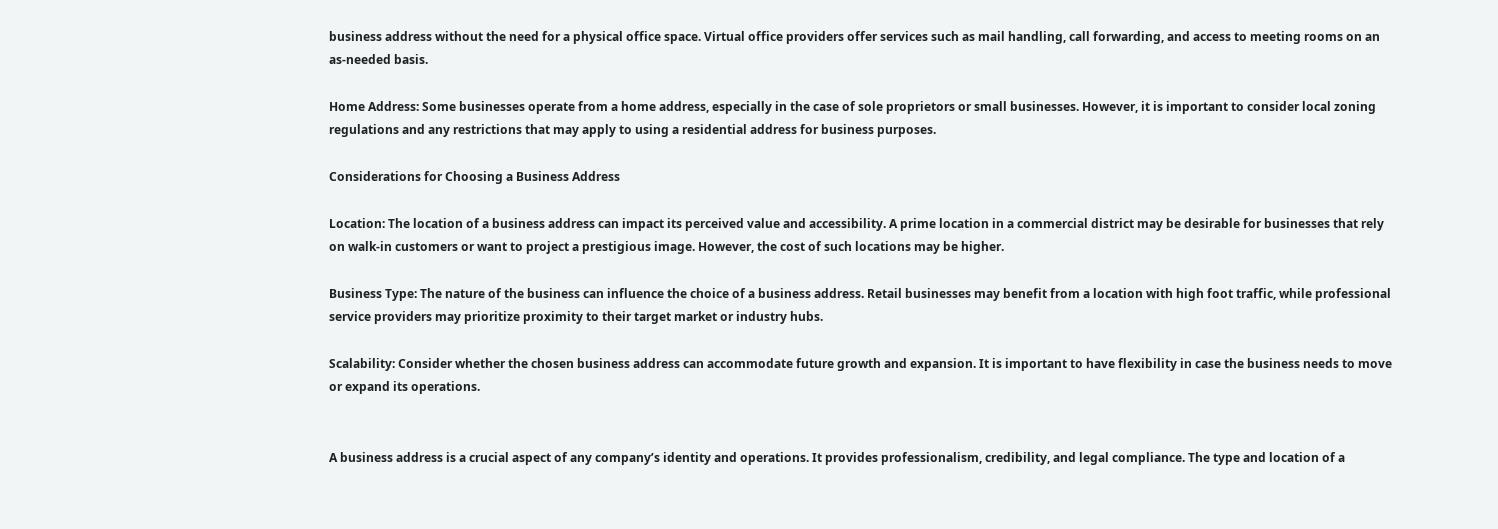business address without the need for a physical office space. Virtual office providers offer services such as mail handling, call forwarding, and access to meeting rooms on an as-needed basis.

Home Address: Some businesses operate from a home address, especially in the case of sole proprietors or small businesses. However, it is important to consider local zoning regulations and any restrictions that may apply to using a residential address for business purposes.

Considerations for Choosing a Business Address

Location: The location of a business address can impact its perceived value and accessibility. A prime location in a commercial district may be desirable for businesses that rely on walk-in customers or want to project a prestigious image. However, the cost of such locations may be higher.

Business Type: The nature of the business can influence the choice of a business address. Retail businesses may benefit from a location with high foot traffic, while professional service providers may prioritize proximity to their target market or industry hubs.

Scalability: Consider whether the chosen business address can accommodate future growth and expansion. It is important to have flexibility in case the business needs to move or expand its operations.


A business address is a crucial aspect of any company’s identity and operations. It provides professionalism, credibility, and legal compliance. The type and location of a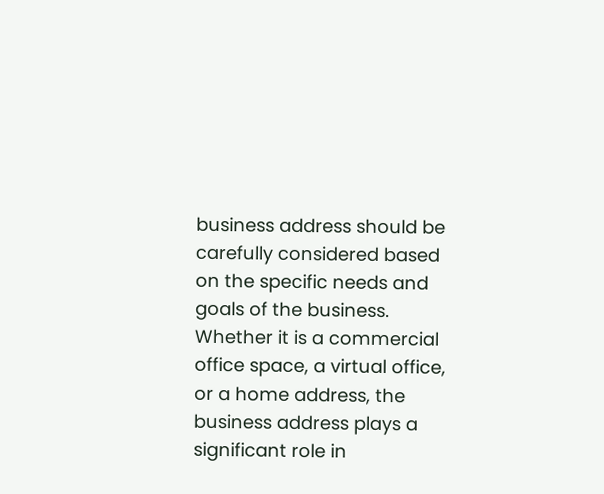business address should be carefully considered based on the specific needs and goals of the business. Whether it is a commercial office space, a virtual office, or a home address, the business address plays a significant role in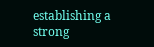establishing a strong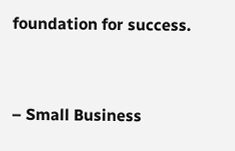foundation for success.


– Small Business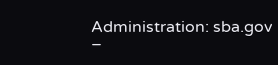Administration: sba.gov
–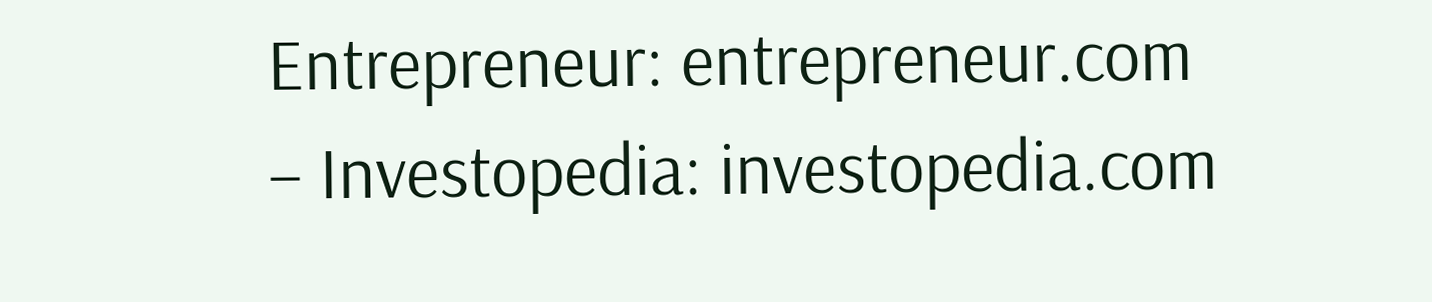Entrepreneur: entrepreneur.com
– Investopedia: investopedia.com